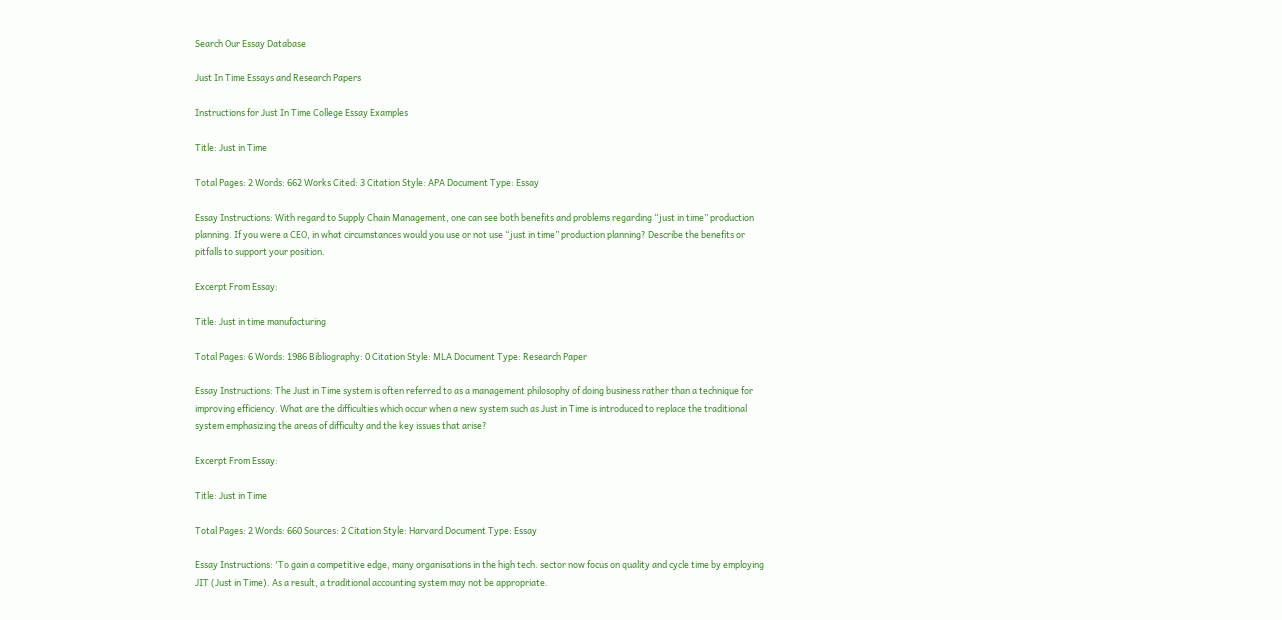Search Our Essay Database

Just In Time Essays and Research Papers

Instructions for Just In Time College Essay Examples

Title: Just in Time

Total Pages: 2 Words: 662 Works Cited: 3 Citation Style: APA Document Type: Essay

Essay Instructions: With regard to Supply Chain Management, one can see both benefits and problems regarding “just in time” production planning. If you were a CEO, in what circumstances would you use or not use “just in time” production planning? Describe the benefits or pitfalls to support your position.

Excerpt From Essay:

Title: Just in time manufacturing

Total Pages: 6 Words: 1986 Bibliography: 0 Citation Style: MLA Document Type: Research Paper

Essay Instructions: The Just in Time system is often referred to as a management philosophy of doing business rather than a technique for improving efficiency. What are the difficulties which occur when a new system such as Just in Time is introduced to replace the traditional system emphasizing the areas of difficulty and the key issues that arise?

Excerpt From Essay:

Title: Just in Time

Total Pages: 2 Words: 660 Sources: 2 Citation Style: Harvard Document Type: Essay

Essay Instructions: 'To gain a competitive edge, many organisations in the high tech. sector now focus on quality and cycle time by employing JIT (Just in Time). As a result, a traditional accounting system may not be appropriate.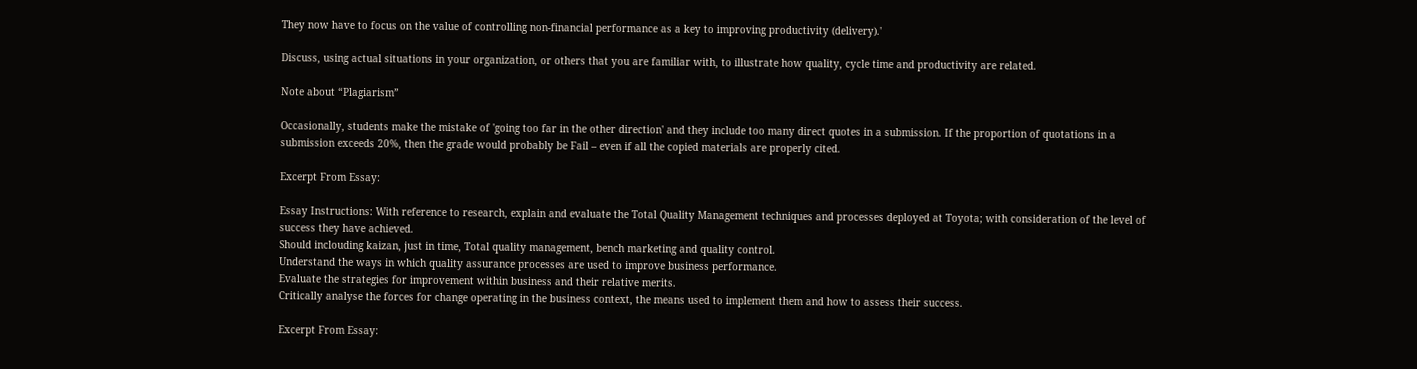They now have to focus on the value of controlling non-financial performance as a key to improving productivity (delivery).'

Discuss, using actual situations in your organization, or others that you are familiar with, to illustrate how quality, cycle time and productivity are related.

Note about “Plagiarism”

Occasionally, students make the mistake of 'going too far in the other direction' and they include too many direct quotes in a submission. If the proportion of quotations in a submission exceeds 20%, then the grade would probably be Fail – even if all the copied materials are properly cited.

Excerpt From Essay:

Essay Instructions: With reference to research, explain and evaluate the Total Quality Management techniques and processes deployed at Toyota; with consideration of the level of success they have achieved.
Should inclouding kaizan, just in time, Total quality management, bench marketing and quality control.
Understand the ways in which quality assurance processes are used to improve business performance.
Evaluate the strategies for improvement within business and their relative merits.
Critically analyse the forces for change operating in the business context, the means used to implement them and how to assess their success.

Excerpt From Essay: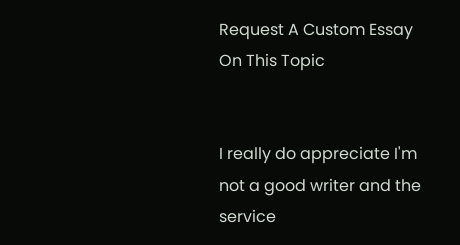Request A Custom Essay On This Topic


I really do appreciate I'm not a good writer and the service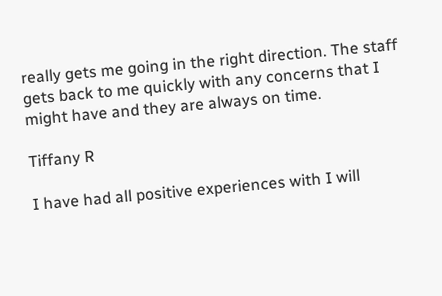really gets me going in the right direction. The staff gets back to me quickly with any concerns that I might have and they are always on time.

Tiffany R

I have had all positive experiences with I will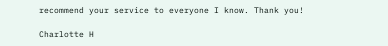recommend your service to everyone I know. Thank you!

Charlotte H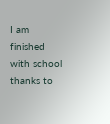I am finished with school thanks to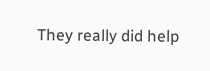They really did help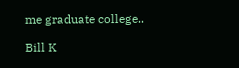me graduate college..

Bill K